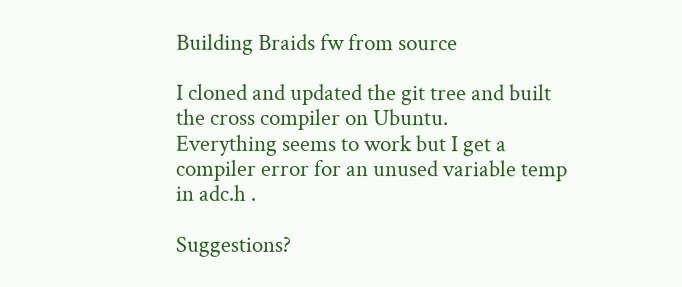Building Braids fw from source

I cloned and updated the git tree and built the cross compiler on Ubuntu.
Everything seems to work but I get a compiler error for an unused variable temp in adc.h .

Suggestions?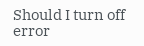Should I turn off error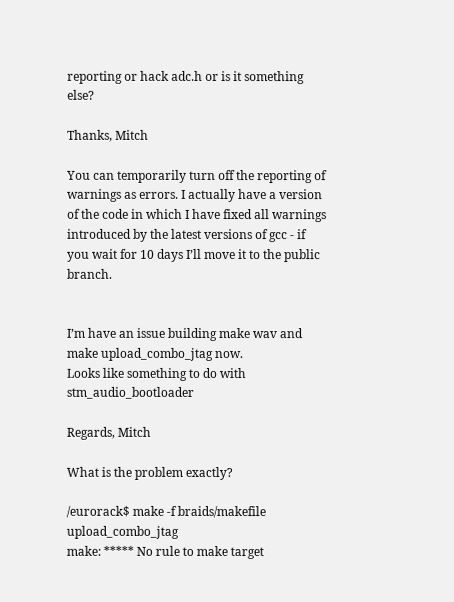reporting or hack adc.h or is it something else?

Thanks, Mitch

You can temporarily turn off the reporting of warnings as errors. I actually have a version of the code in which I have fixed all warnings introduced by the latest versions of gcc - if you wait for 10 days I’ll move it to the public branch.


I’m have an issue building make wav and make upload_combo_jtag now.
Looks like something to do with stm_audio_bootloader

Regards, Mitch

What is the problem exactly?

/eurorack$ make -f braids/makefile upload_combo_jtag
make: ***** No rule to make target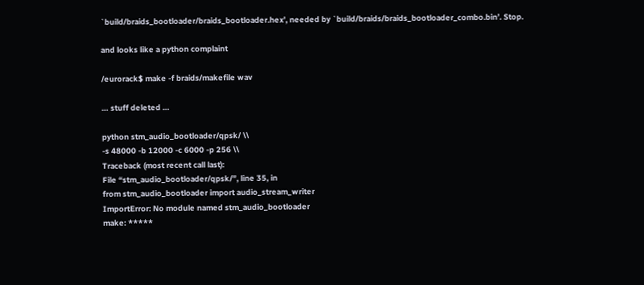`build/braids_bootloader/braids_bootloader.hex’, needed by `build/braids/braids_bootloader_combo.bin’. Stop.

and looks like a python complaint

/eurorack$ make -f braids/makefile wav

… stuff deleted …

python stm_audio_bootloader/qpsk/ \\
-s 48000 -b 12000 -c 6000 -p 256 \\
Traceback (most recent call last):
File “stm_audio_bootloader/qpsk/”, line 35, in
from stm_audio_bootloader import audio_stream_writer
ImportError: No module named stm_audio_bootloader
make: *****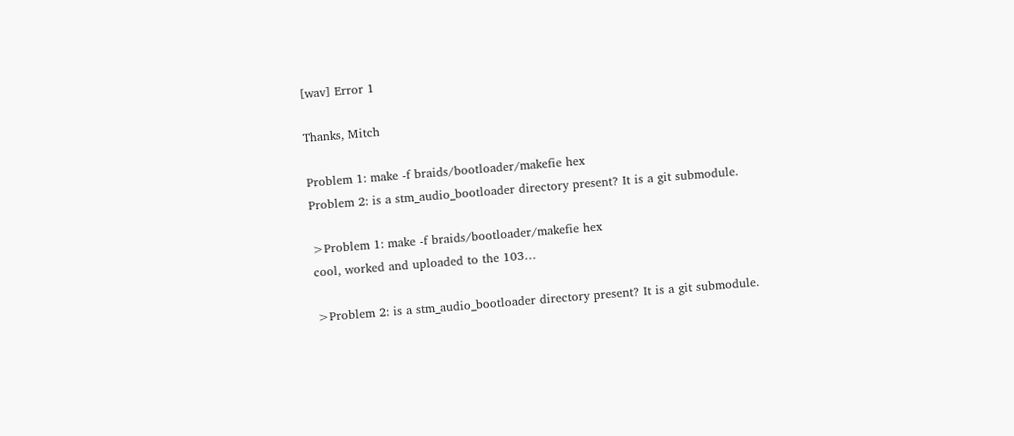[wav] Error 1

Thanks, Mitch

Problem 1: make -f braids/bootloader/makefie hex
Problem 2: is a stm_audio_bootloader directory present? It is a git submodule.

>Problem 1: make -f braids/bootloader/makefie hex
cool, worked and uploaded to the 103…

>Problem 2: is a stm_audio_bootloader directory present? It is a git submodule.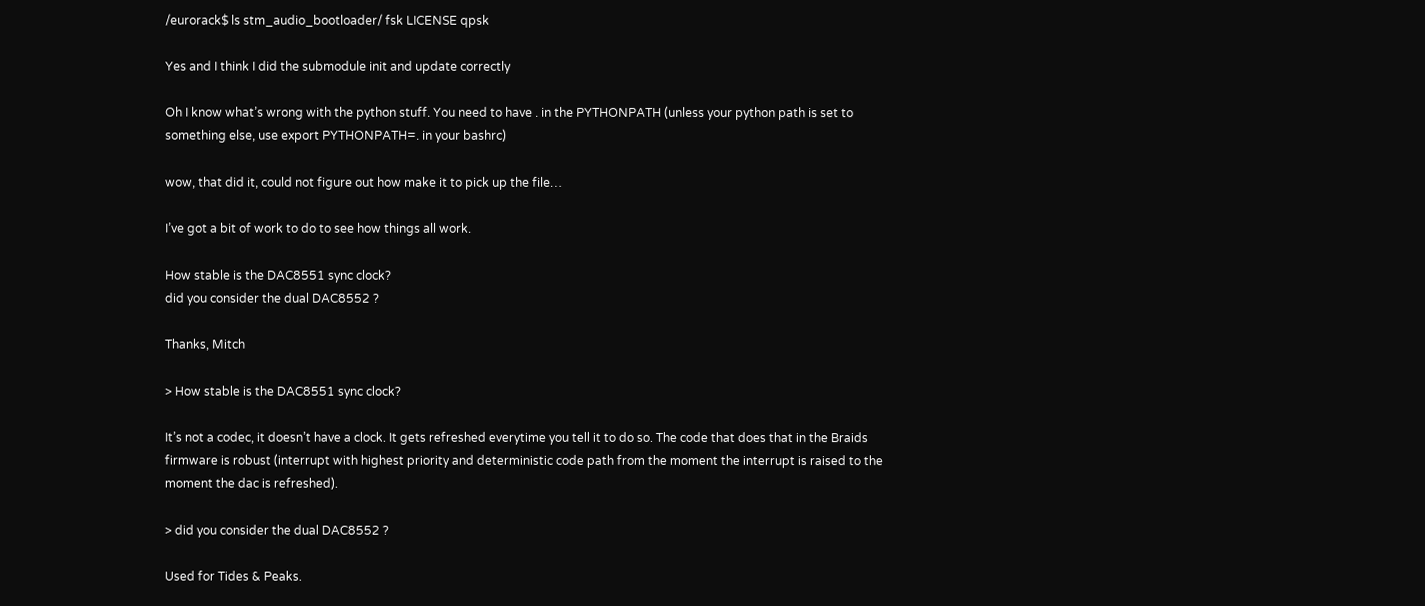/eurorack$ ls stm_audio_bootloader/ fsk LICENSE qpsk

Yes and I think I did the submodule init and update correctly

Oh I know what’s wrong with the python stuff. You need to have . in the PYTHONPATH (unless your python path is set to something else, use export PYTHONPATH=. in your bashrc)

wow, that did it, could not figure out how make it to pick up the file…

I’ve got a bit of work to do to see how things all work.

How stable is the DAC8551 sync clock?
did you consider the dual DAC8552 ?

Thanks, Mitch

> How stable is the DAC8551 sync clock?

It’s not a codec, it doesn’t have a clock. It gets refreshed everytime you tell it to do so. The code that does that in the Braids firmware is robust (interrupt with highest priority and deterministic code path from the moment the interrupt is raised to the moment the dac is refreshed).

> did you consider the dual DAC8552 ?

Used for Tides & Peaks.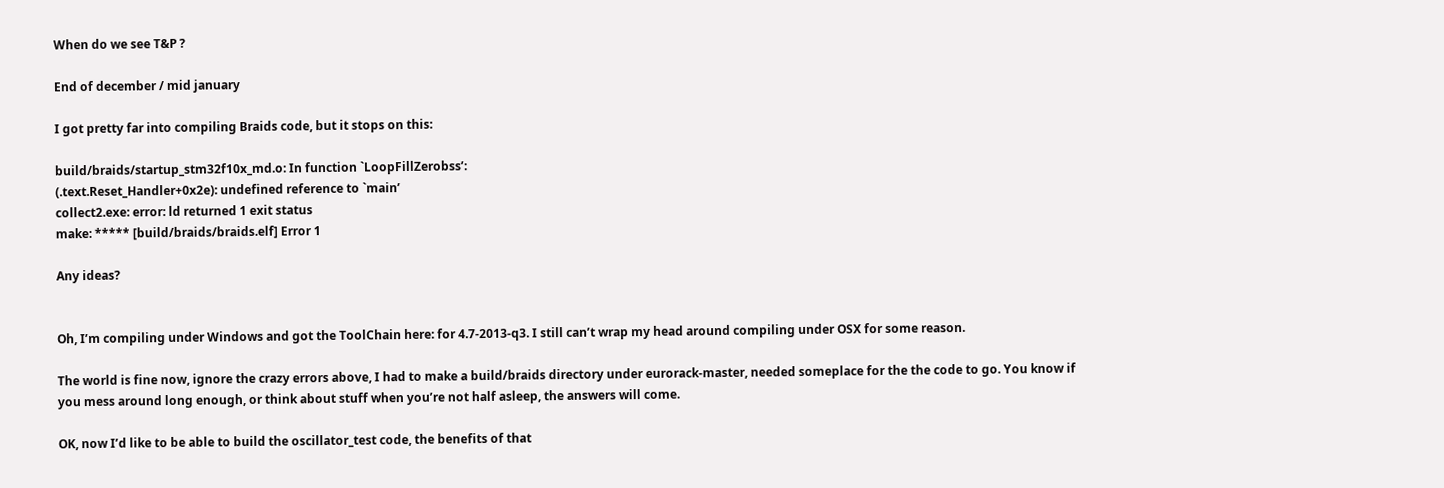When do we see T&P ?

End of december / mid january

I got pretty far into compiling Braids code, but it stops on this:

build/braids/startup_stm32f10x_md.o: In function `LoopFillZerobss’:
(.text.Reset_Handler+0x2e): undefined reference to `main’
collect2.exe: error: ld returned 1 exit status
make: ***** [build/braids/braids.elf] Error 1

Any ideas?


Oh, I’m compiling under Windows and got the ToolChain here: for 4.7-2013-q3. I still can’t wrap my head around compiling under OSX for some reason.

The world is fine now, ignore the crazy errors above, I had to make a build/braids directory under eurorack-master, needed someplace for the the code to go. You know if you mess around long enough, or think about stuff when you’re not half asleep, the answers will come.

OK, now I’d like to be able to build the oscillator_test code, the benefits of that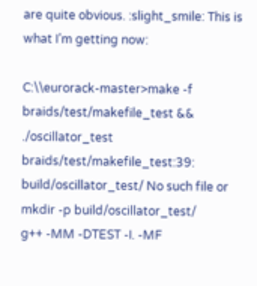are quite obvious. :slight_smile: This is what I’m getting now:

C:\\eurorack-master>make -f braids/test/makefile_test && ./oscillator_test
braids/test/makefile_test:39: build/oscillator_test/ No such file or
mkdir -p build/oscillator_test/
g++ -MM -DTEST -I. -MF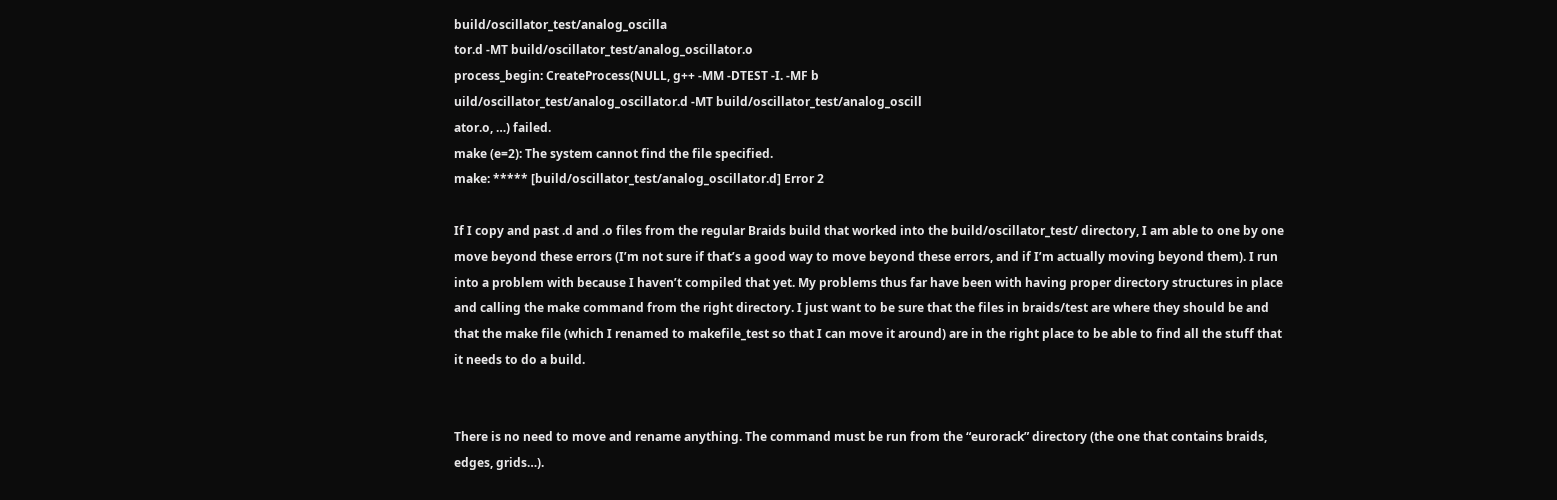build/oscillator_test/analog_oscilla
tor.d -MT build/oscillator_test/analog_oscillator.o
process_begin: CreateProcess(NULL, g++ -MM -DTEST -I. -MF b
uild/oscillator_test/analog_oscillator.d -MT build/oscillator_test/analog_oscill
ator.o, …) failed.
make (e=2): The system cannot find the file specified.
make: ***** [build/oscillator_test/analog_oscillator.d] Error 2

If I copy and past .d and .o files from the regular Braids build that worked into the build/oscillator_test/ directory, I am able to one by one move beyond these errors (I’m not sure if that’s a good way to move beyond these errors, and if I’m actually moving beyond them). I run into a problem with because I haven’t compiled that yet. My problems thus far have been with having proper directory structures in place and calling the make command from the right directory. I just want to be sure that the files in braids/test are where they should be and that the make file (which I renamed to makefile_test so that I can move it around) are in the right place to be able to find all the stuff that it needs to do a build.


There is no need to move and rename anything. The command must be run from the “eurorack” directory (the one that contains braids, edges, grids…).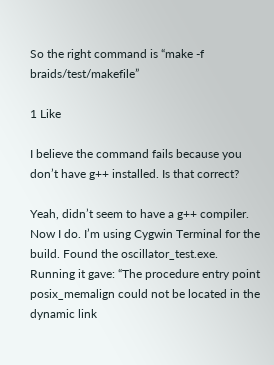So the right command is “make -f braids/test/makefile”

1 Like

I believe the command fails because you don’t have g++ installed. Is that correct?

Yeah, didn’t seem to have a g++ compiler. Now I do. I’m using Cygwin Terminal for the build. Found the oscillator_test.exe. Running it gave: “The procedure entry point posix_memalign could not be located in the dynamic link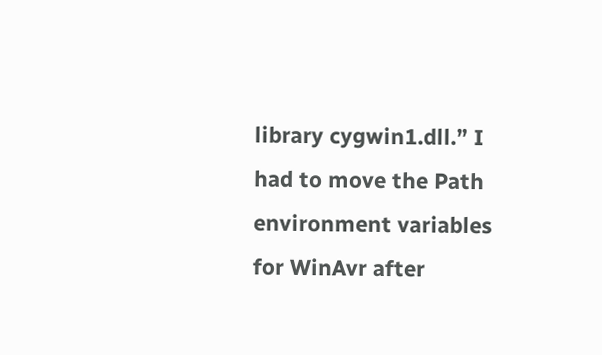library cygwin1.dll.” I had to move the Path environment variables for WinAvr after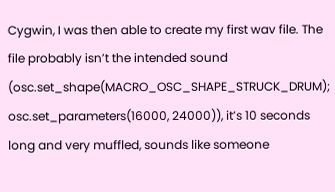Cygwin, I was then able to create my first wav file. The file probably isn’t the intended sound (osc.set_shape(MACRO_OSC_SHAPE_STRUCK_DRUM);
osc.set_parameters(16000, 24000)), it’s 10 seconds long and very muffled, sounds like someone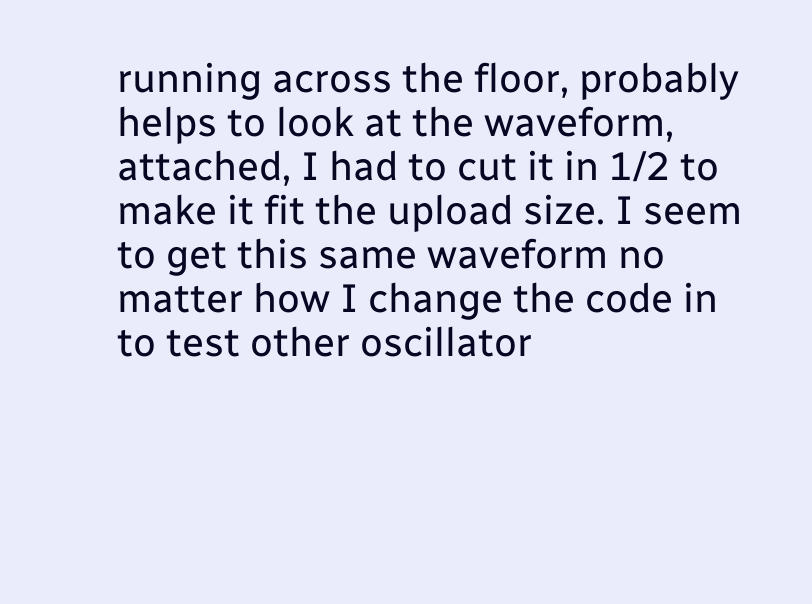running across the floor, probably helps to look at the waveform, attached, I had to cut it in 1/2 to make it fit the upload size. I seem to get this same waveform no matter how I change the code in to test other oscillator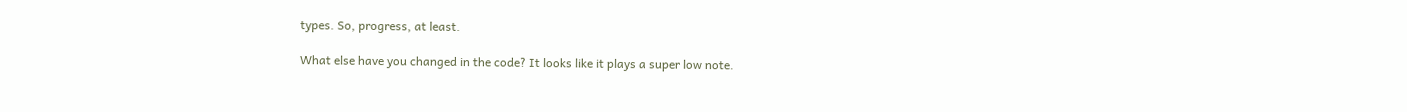types. So, progress, at least.

What else have you changed in the code? It looks like it plays a super low note.